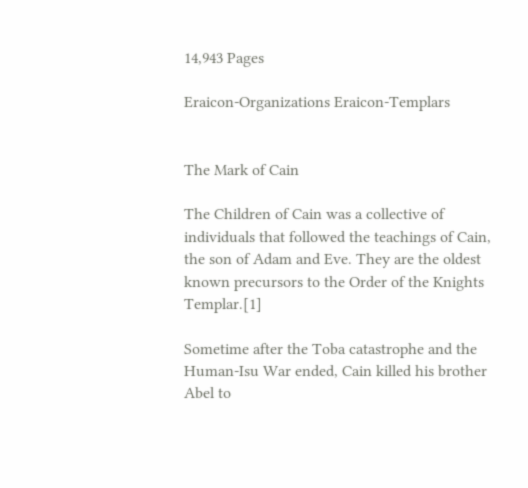14,943 Pages

Eraicon-Organizations Eraicon-Templars


The Mark of Cain

The Children of Cain was a collective of individuals that followed the teachings of Cain, the son of Adam and Eve. They are the oldest known precursors to the Order of the Knights Templar.[1]

Sometime after the Toba catastrophe and the Human-Isu War ended, Cain killed his brother Abel to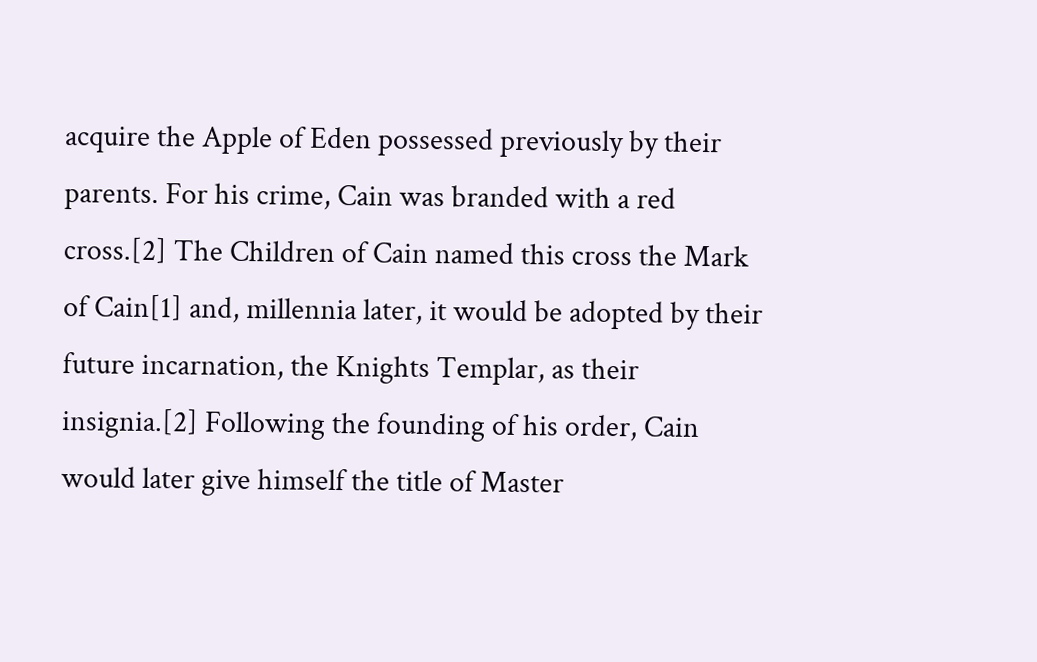acquire the Apple of Eden possessed previously by their parents. For his crime, Cain was branded with a red cross.[2] The Children of Cain named this cross the Mark of Cain[1] and, millennia later, it would be adopted by their future incarnation, the Knights Templar, as their insignia.[2] Following the founding of his order, Cain would later give himself the title of Master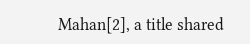Mahan[2], a title shared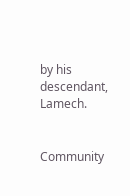by his descendant, Lamech.


Community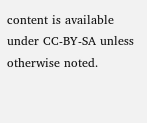content is available under CC-BY-SA unless otherwise noted.